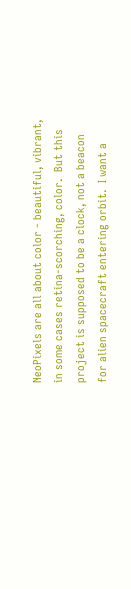NeoPixels are all about color - beautiful, vibrant, in some cases retina-scorching, color.  But this project is supposed to be a clock, not a beacon for alien spacecraft entering orbit.  I want a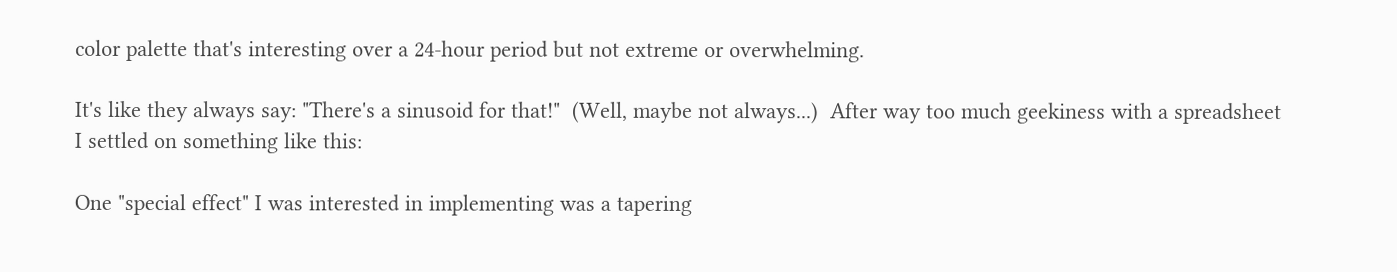color palette that's interesting over a 24-hour period but not extreme or overwhelming.

It's like they always say: "There's a sinusoid for that!"  (Well, maybe not always...)  After way too much geekiness with a spreadsheet I settled on something like this:

One "special effect" I was interested in implementing was a tapering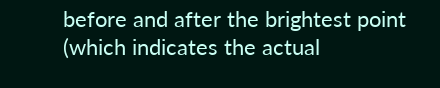before and after the brightest point (which indicates the actual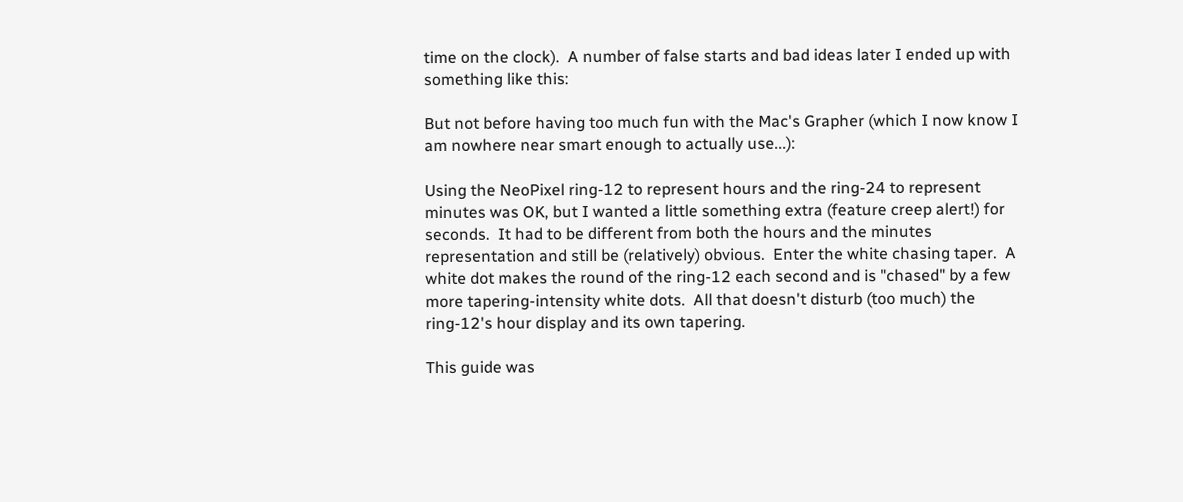time on the clock).  A number of false starts and bad ideas later I ended up with something like this:

But not before having too much fun with the Mac's Grapher (which I now know I am nowhere near smart enough to actually use...):

Using the NeoPixel ring-12 to represent hours and the ring-24 to represent minutes was OK, but I wanted a little something extra (feature creep alert!) for seconds.  It had to be different from both the hours and the minutes representation and still be (relatively) obvious.  Enter the white chasing taper.  A white dot makes the round of the ring-12 each second and is "chased" by a few more tapering-intensity white dots.  All that doesn't disturb (too much) the ring-12's hour display and its own tapering.

This guide was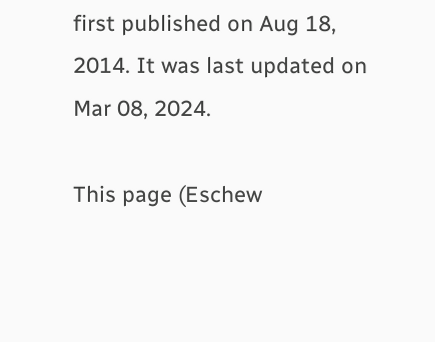first published on Aug 18, 2014. It was last updated on Mar 08, 2024.

This page (Eschew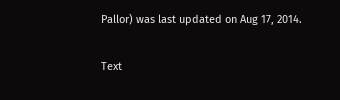Pallor) was last updated on Aug 17, 2014.

Text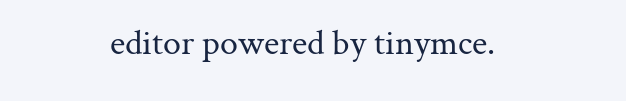editor powered by tinymce.